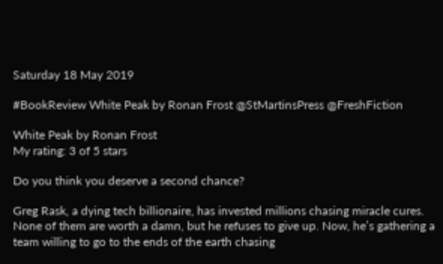Saturday 18 May 2019

#BookReview White Peak by Ronan Frost @StMartinsPress @FreshFiction

White Peak by Ronan Frost
My rating: 3 of 5 stars

Do you think you deserve a second chance?

Greg Rask, a dying tech billionaire, has invested millions chasing miracle cures. None of them are worth a damn, but he refuses to give up. Now, he’s gathering a team willing to go to the ends of the earth chasing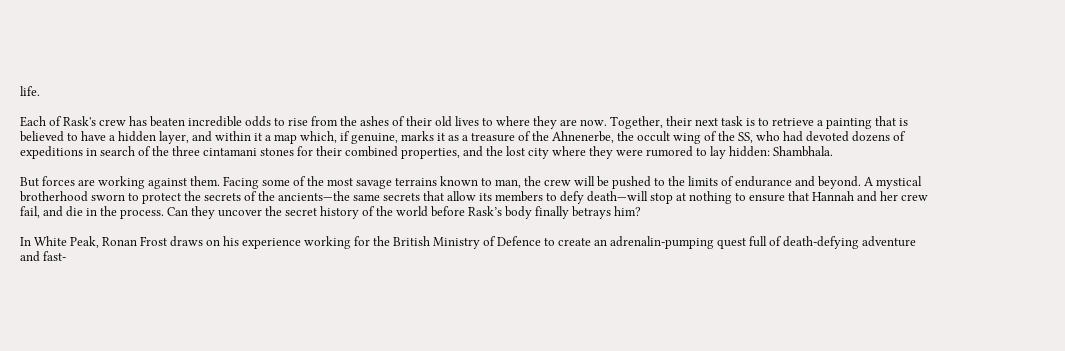life.

Each of Rask's crew has beaten incredible odds to rise from the ashes of their old lives to where they are now. Together, their next task is to retrieve a painting that is believed to have a hidden layer, and within it a map which, if genuine, marks it as a treasure of the Ahnenerbe, the occult wing of the SS, who had devoted dozens of expeditions in search of the three cintamani stones for their combined properties, and the lost city where they were rumored to lay hidden: Shambhala.

But forces are working against them. Facing some of the most savage terrains known to man, the crew will be pushed to the limits of endurance and beyond. A mystical brotherhood sworn to protect the secrets of the ancients—the same secrets that allow its members to defy death—will stop at nothing to ensure that Hannah and her crew fail, and die in the process. Can they uncover the secret history of the world before Rask’s body finally betrays him?

In White Peak, Ronan Frost draws on his experience working for the British Ministry of Defence to create an adrenalin-pumping quest full of death-defying adventure and fast-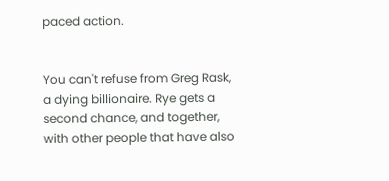paced action.


You can't refuse from Greg Rask, a dying billionaire. Rye gets a second chance, and together, with other people that have also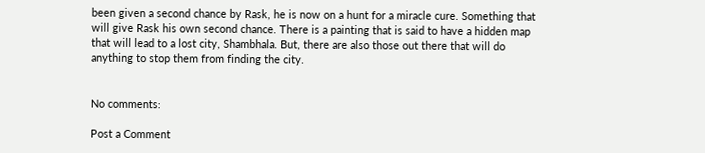been given a second chance by Rask, he is now on a hunt for a miracle cure. Something that will give Rask his own second chance. There is a painting that is said to have a hidden map that will lead to a lost city, Shambhala. But, there are also those out there that will do anything to stop them from finding the city.


No comments:

Post a Comment